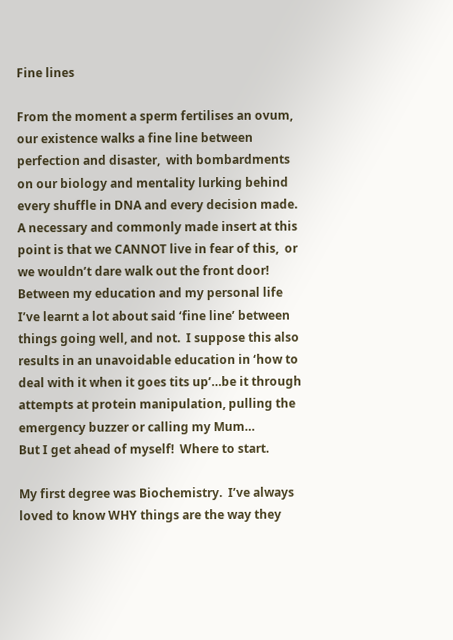Fine lines

From the moment a sperm fertilises an ovum,  our existence walks a fine line between perfection and disaster,  with bombardments on our biology and mentality lurking behind every shuffle in DNA and every decision made.
A necessary and commonly made insert at this point is that we CANNOT live in fear of this,  or we wouldn’t dare walk out the front door!
Between my education and my personal life I’ve learnt a lot about said ‘fine line’ between things going well, and not.  I suppose this also results in an unavoidable education in ‘how to deal with it when it goes tits up’…be it through attempts at protein manipulation, pulling the emergency buzzer or calling my Mum…
But I get ahead of myself!  Where to start.

My first degree was Biochemistry.  I’ve always loved to know WHY things are the way they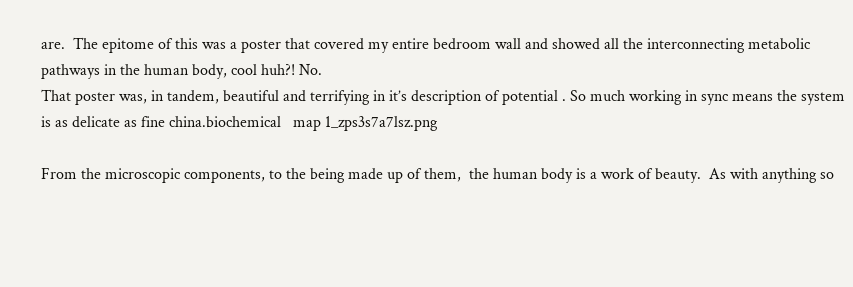are.  The epitome of this was a poster that covered my entire bedroom wall and showed all the interconnecting metabolic pathways in the human body, cool huh?! No.
That poster was, in tandem, beautiful and terrifying in it’s description of potential . So much working in sync means the system is as delicate as fine china.biochemical   map 1_zps3s7a7lsz.png

From the microscopic components, to the being made up of them,  the human body is a work of beauty.  As with anything so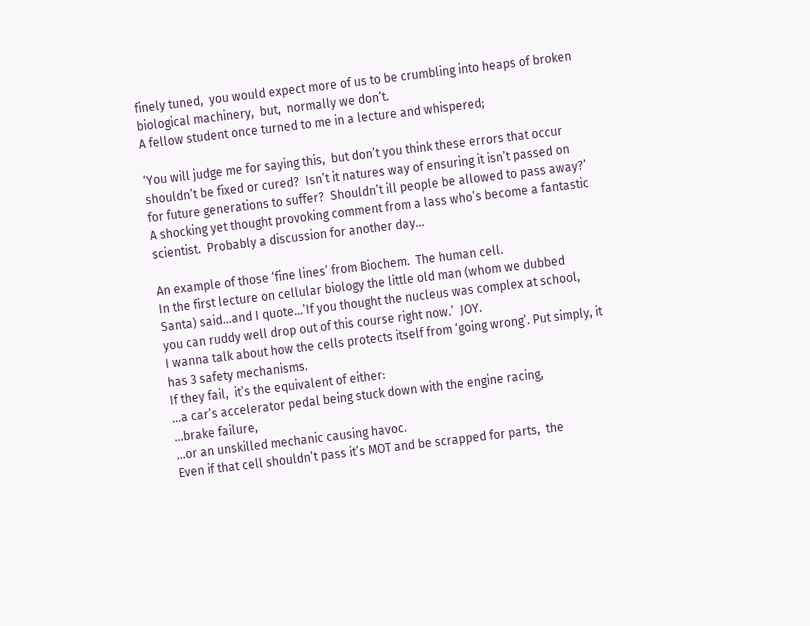finely tuned,  you would expect more of us to be crumbling into heaps of broken biological machinery,  but,  normally we don’t.
A fellow student once turned to me in a lecture and whispered;

‘You will judge me for saying this,  but don’t you think these errors that occur shouldn’t be fixed or cured?  Isn’t it natures way of ensuring it isn’t passed on for future generations to suffer?  Shouldn’t ill people be allowed to pass away?’
A shocking yet thought provoking comment from a lass who’s become a fantastic scientist.  Probably a discussion for another day…

An example of those ‘fine lines’ from Biochem.  The human cell.
In the first lecture on cellular biology the little old man (whom we dubbed Santa) said…and I quote…’If you thought the nucleus was complex at school,  you can ruddy well drop out of this course right now.’  JOY.
I wanna talk about how the cells protects itself from ‘going wrong’. Put simply, it has 3 safety mechanisms.
If they fail,  it’s the equivalent of either:
…a car’s accelerator pedal being stuck down with the engine racing,
…brake failure,
…or an unskilled mechanic causing havoc.
Even if that cell shouldn’t pass it’s MOT and be scrapped for parts,  the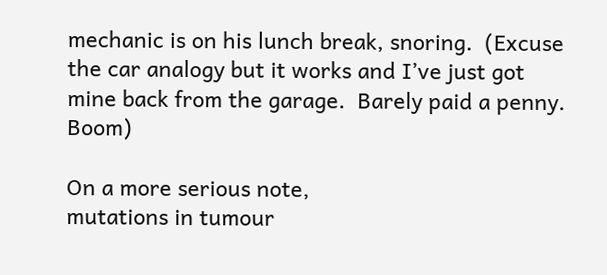mechanic is on his lunch break, snoring.  (Excuse the car analogy but it works and I’ve just got mine back from the garage.  Barely paid a penny.  Boom)

On a more serious note,
mutations in tumour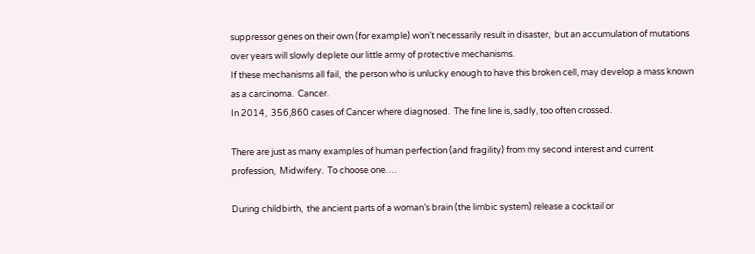suppressor genes on their own (for example) won’t necessarily result in disaster,  but an accumulation of mutations over years will slowly deplete our little army of protective mechanisms.
If these mechanisms all fail,  the person who is unlucky enough to have this broken cell, may develop a mass known as a carcinoma.  Cancer.
In 2014,  356,860 cases of Cancer where diagnosed.  The fine line is, sadly, too often crossed.

There are just as many examples of human perfection (and fragility) from my second interest and current profession,  Midwifery.  To choose one….

During childbirth,  the ancient parts of a woman’s brain (the limbic system) release a cocktail or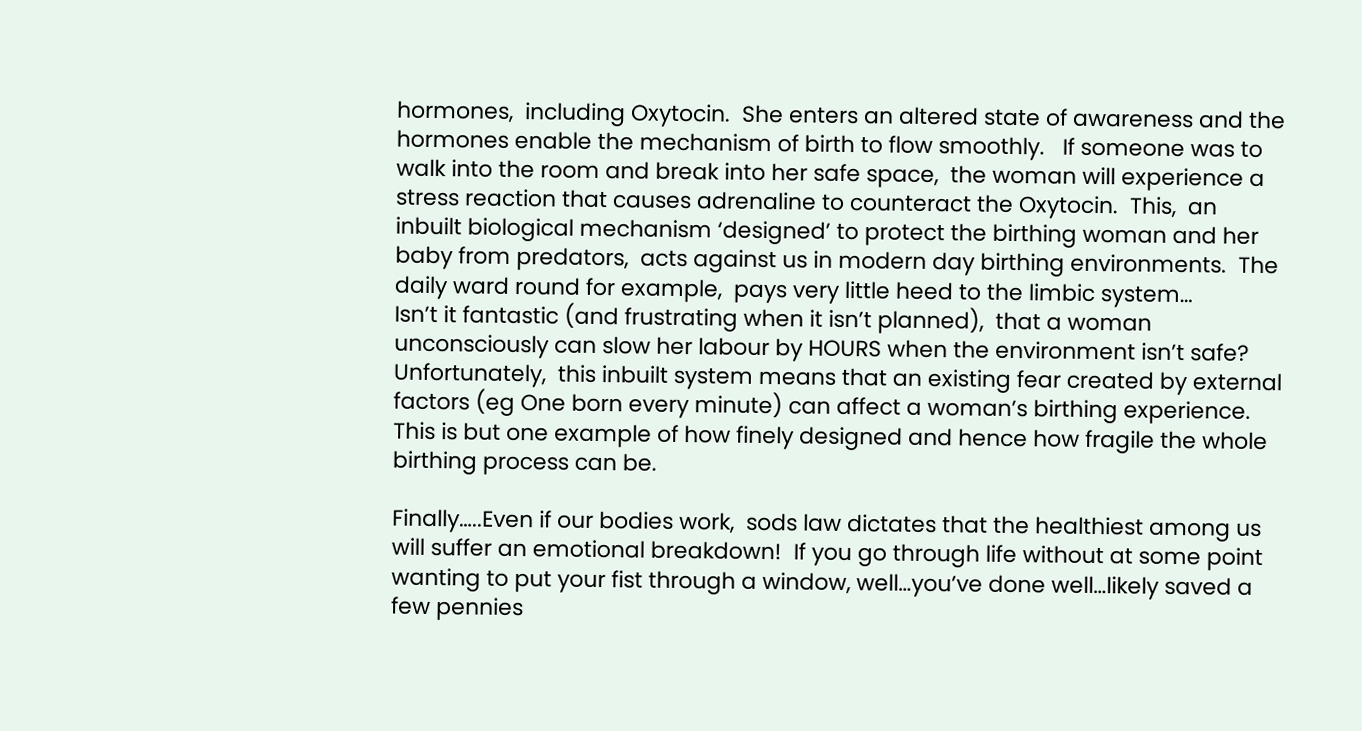hormones,  including Oxytocin.  She enters an altered state of awareness and the hormones enable the mechanism of birth to flow smoothly.   If someone was to walk into the room and break into her safe space,  the woman will experience a stress reaction that causes adrenaline to counteract the Oxytocin.  This,  an inbuilt biological mechanism ‘designed’ to protect the birthing woman and her baby from predators,  acts against us in modern day birthing environments.  The daily ward round for example,  pays very little heed to the limbic system…
Isn’t it fantastic (and frustrating when it isn’t planned),  that a woman unconsciously can slow her labour by HOURS when the environment isn’t safe?  Unfortunately,  this inbuilt system means that an existing fear created by external factors (eg One born every minute) can affect a woman’s birthing experience.  This is but one example of how finely designed and hence how fragile the whole birthing process can be.

Finally…..Even if our bodies work,  sods law dictates that the healthiest among us will suffer an emotional breakdown!  If you go through life without at some point wanting to put your fist through a window, well…you’ve done well…likely saved a few pennies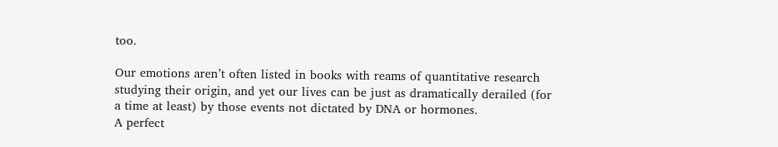too.

Our emotions aren’t often listed in books with reams of quantitative research studying their origin, and yet our lives can be just as dramatically derailed (for a time at least) by those events not dictated by DNA or hormones.
A perfect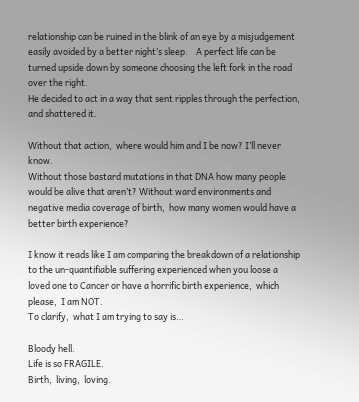relationship can be ruined in the blink of an eye by a misjudgement easily avoided by a better night’s sleep.    A perfect life can be turned upside down by someone choosing the left fork in the road over the right.
He decided to act in a way that sent ripples through the perfection,  and shattered it.

Without that action,  where would him and I be now? I’ll never know.
Without those bastard mutations in that DNA how many people would be alive that aren’t? Without ward environments and negative media coverage of birth,  how many women would have a better birth experience?

I know it reads like I am comparing the breakdown of a relationship to the un-quantifiable suffering experienced when you loose a loved one to Cancer or have a horrific birth experience,  which please,  I am NOT.
To clarify,  what I am trying to say is…

Bloody hell.
Life is so FRAGILE.
Birth,  living,  loving.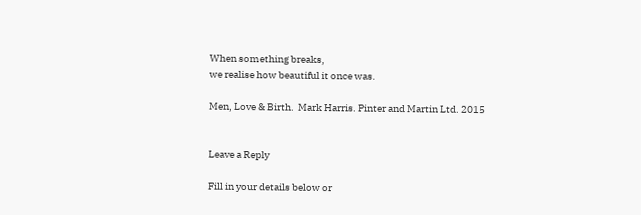When something breaks,
we realise how beautiful it once was.

Men, Love & Birth.  Mark Harris. Pinter and Martin Ltd. 2015


Leave a Reply

Fill in your details below or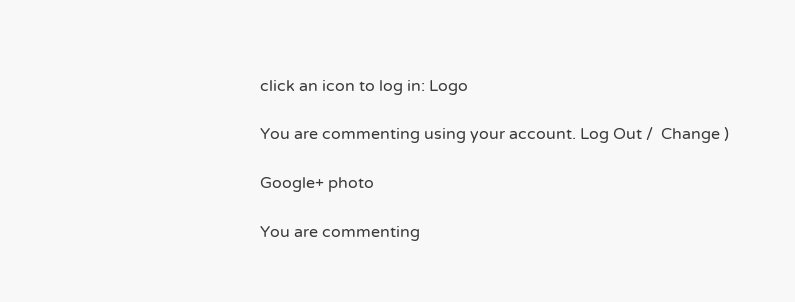click an icon to log in: Logo

You are commenting using your account. Log Out /  Change )

Google+ photo

You are commenting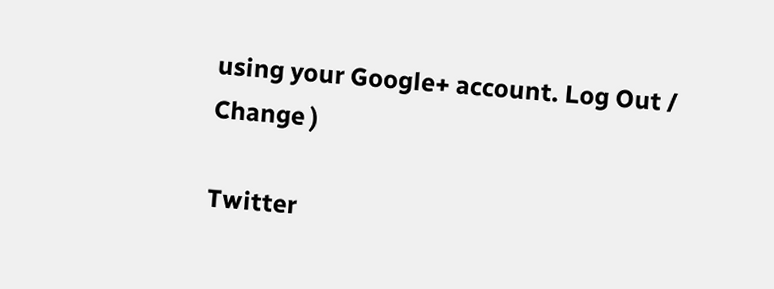using your Google+ account. Log Out /  Change )

Twitter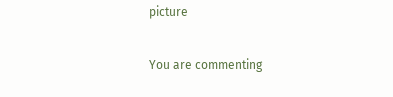picture

You are commenting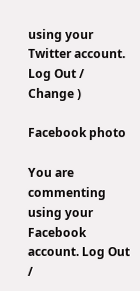using your Twitter account. Log Out /  Change )

Facebook photo

You are commenting using your Facebook account. Log Out /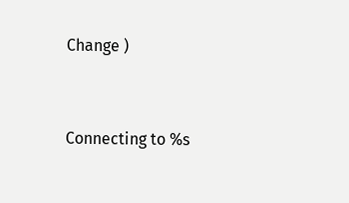Change )


Connecting to %s